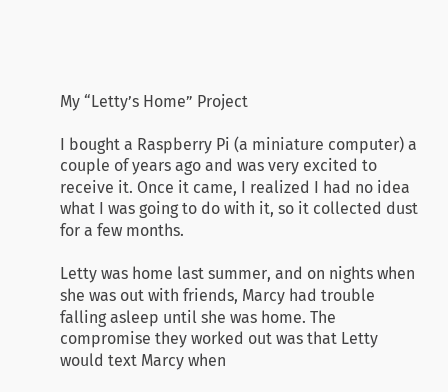My “Letty’s Home” Project

I bought a Raspberry Pi (a miniature computer) a couple of years ago and was very excited to receive it. Once it came, I realized I had no idea what I was going to do with it, so it collected dust for a few months.

Letty was home last summer, and on nights when she was out with friends, Marcy had trouble falling asleep until she was home. The compromise they worked out was that Letty would text Marcy when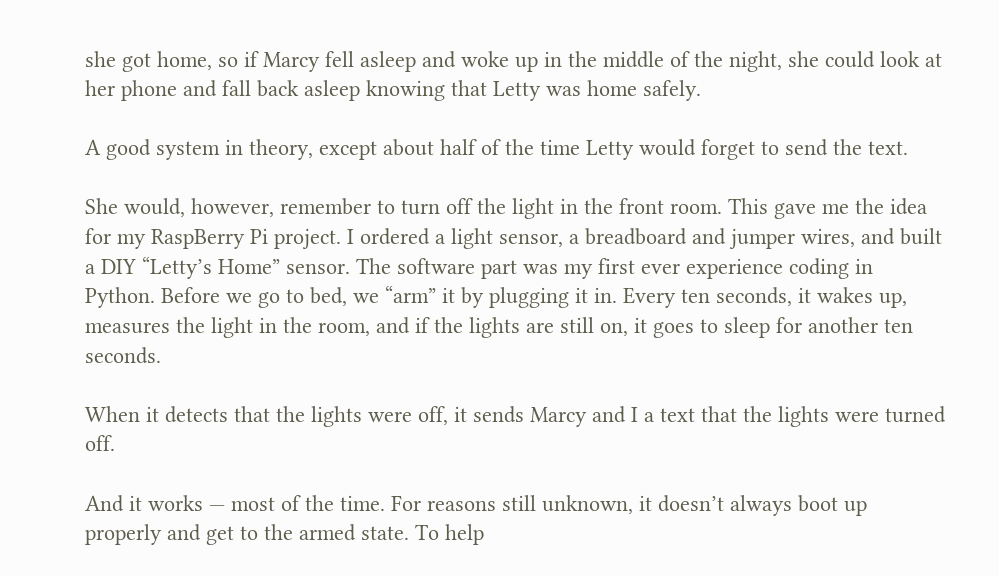she got home, so if Marcy fell asleep and woke up in the middle of the night, she could look at her phone and fall back asleep knowing that Letty was home safely.

A good system in theory, except about half of the time Letty would forget to send the text.

She would, however, remember to turn off the light in the front room. This gave me the idea for my RaspBerry Pi project. I ordered a light sensor, a breadboard and jumper wires, and built a DIY “Letty’s Home” sensor. The software part was my first ever experience coding in Python. Before we go to bed, we “arm” it by plugging it in. Every ten seconds, it wakes up, measures the light in the room, and if the lights are still on, it goes to sleep for another ten seconds.

When it detects that the lights were off, it sends Marcy and I a text that the lights were turned off.

And it works — most of the time. For reasons still unknown, it doesn’t always boot up properly and get to the armed state. To help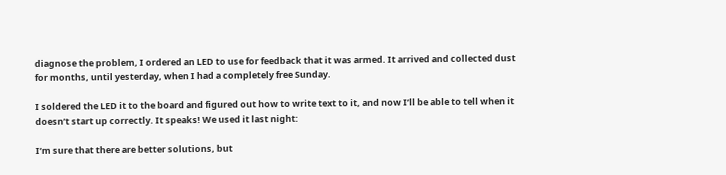diagnose the problem, I ordered an LED to use for feedback that it was armed. It arrived and collected dust for months, until yesterday, when I had a completely free Sunday.

I soldered the LED it to the board and figured out how to write text to it, and now I’ll be able to tell when it doesn’t start up correctly. It speaks! We used it last night:

I’m sure that there are better solutions, but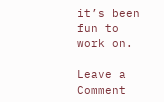it’s been fun to work on.

Leave a Comment